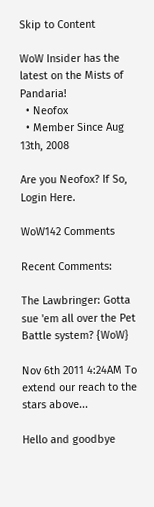Skip to Content

WoW Insider has the latest on the Mists of Pandaria!
  • Neofox
  • Member Since Aug 13th, 2008

Are you Neofox? If So, Login Here.

WoW142 Comments

Recent Comments:

The Lawbringer: Gotta sue 'em all over the Pet Battle system? {WoW}

Nov 6th 2011 4:24AM To extend our reach to the stars above...

Hello and goodbye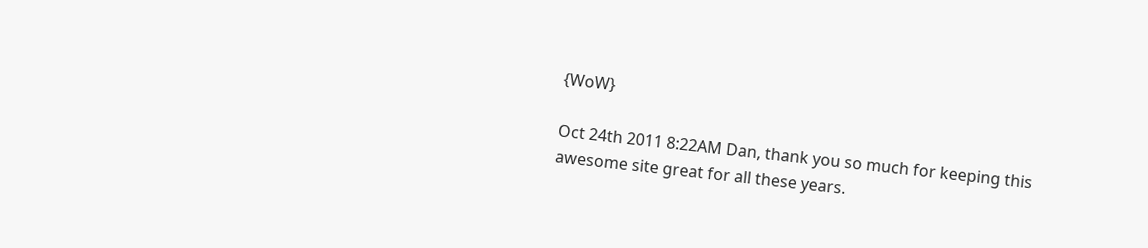{WoW}

Oct 24th 2011 8:22AM Dan, thank you so much for keeping this awesome site great for all these years.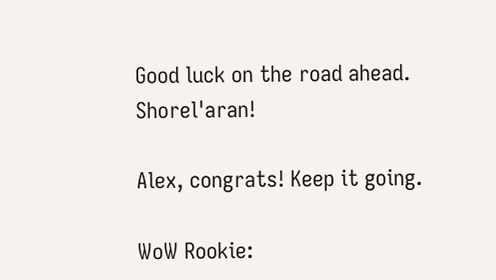Good luck on the road ahead. Shorel'aran!

Alex, congrats! Keep it going.

WoW Rookie: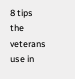8 tips the veterans use in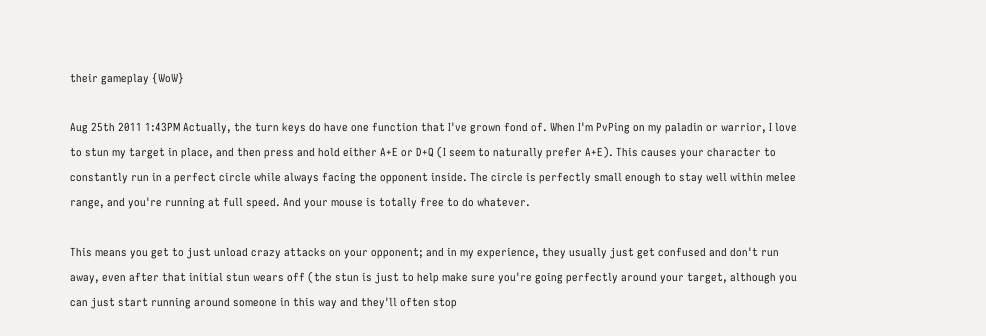their gameplay {WoW}

Aug 25th 2011 1:43PM Actually, the turn keys do have one function that I've grown fond of. When I'm PvPing on my paladin or warrior, I love to stun my target in place, and then press and hold either A+E or D+Q (I seem to naturally prefer A+E). This causes your character to constantly run in a perfect circle while always facing the opponent inside. The circle is perfectly small enough to stay well within melee range, and you're running at full speed. And your mouse is totally free to do whatever.

This means you get to just unload crazy attacks on your opponent; and in my experience, they usually just get confused and don't run away, even after that initial stun wears off (the stun is just to help make sure you're going perfectly around your target, although you can just start running around someone in this way and they'll often stop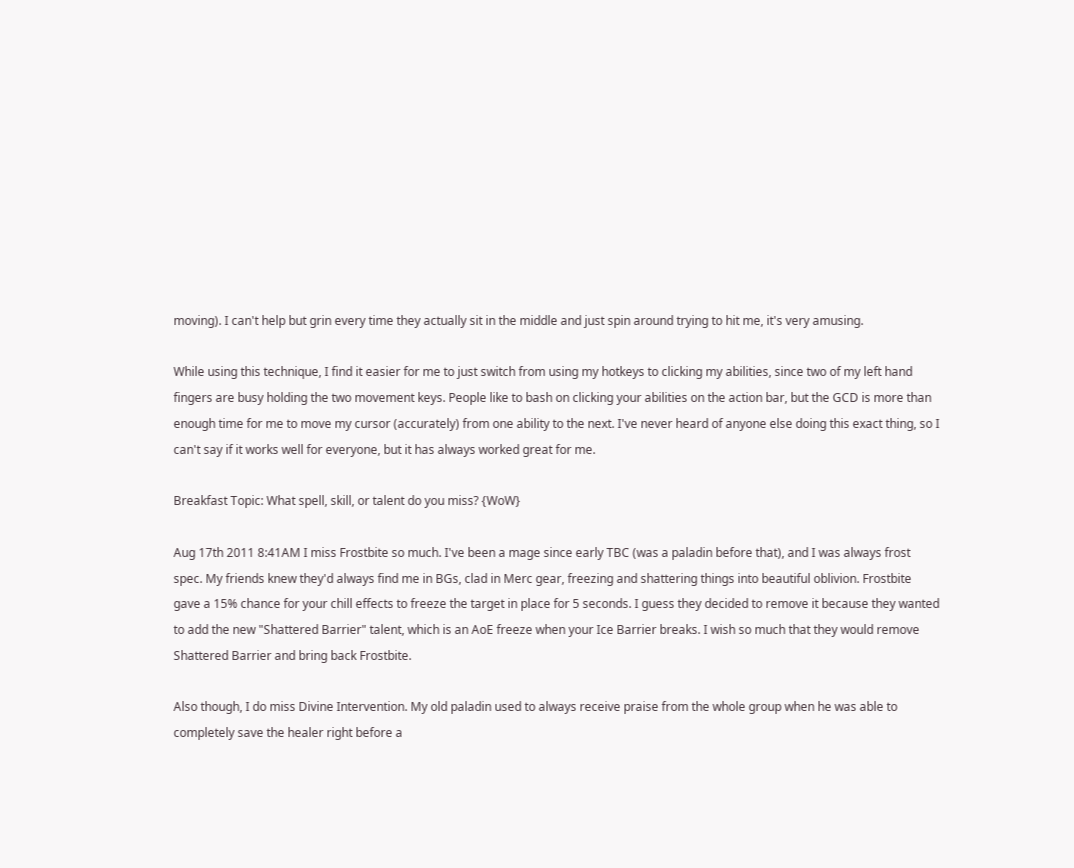moving). I can't help but grin every time they actually sit in the middle and just spin around trying to hit me, it's very amusing.

While using this technique, I find it easier for me to just switch from using my hotkeys to clicking my abilities, since two of my left hand fingers are busy holding the two movement keys. People like to bash on clicking your abilities on the action bar, but the GCD is more than enough time for me to move my cursor (accurately) from one ability to the next. I've never heard of anyone else doing this exact thing, so I can't say if it works well for everyone, but it has always worked great for me.

Breakfast Topic: What spell, skill, or talent do you miss? {WoW}

Aug 17th 2011 8:41AM I miss Frostbite so much. I've been a mage since early TBC (was a paladin before that), and I was always frost spec. My friends knew they'd always find me in BGs, clad in Merc gear, freezing and shattering things into beautiful oblivion. Frostbite gave a 15% chance for your chill effects to freeze the target in place for 5 seconds. I guess they decided to remove it because they wanted to add the new "Shattered Barrier" talent, which is an AoE freeze when your Ice Barrier breaks. I wish so much that they would remove Shattered Barrier and bring back Frostbite.

Also though, I do miss Divine Intervention. My old paladin used to always receive praise from the whole group when he was able to completely save the healer right before a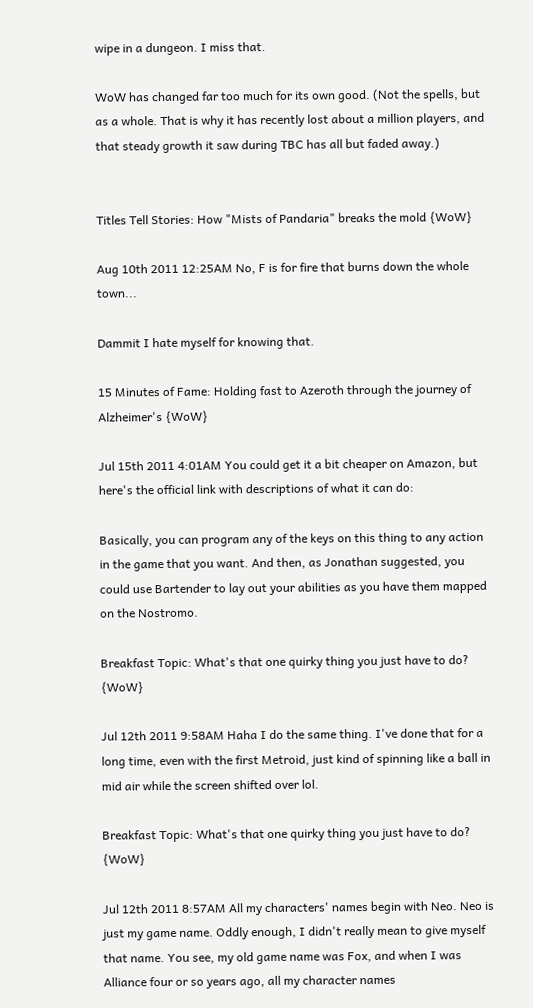wipe in a dungeon. I miss that.

WoW has changed far too much for its own good. (Not the spells, but as a whole. That is why it has recently lost about a million players, and that steady growth it saw during TBC has all but faded away.)


Titles Tell Stories: How "Mists of Pandaria" breaks the mold {WoW}

Aug 10th 2011 12:25AM No, F is for fire that burns down the whole town...

Dammit I hate myself for knowing that.

15 Minutes of Fame: Holding fast to Azeroth through the journey of Alzheimer's {WoW}

Jul 15th 2011 4:01AM You could get it a bit cheaper on Amazon, but here's the official link with descriptions of what it can do:

Basically, you can program any of the keys on this thing to any action in the game that you want. And then, as Jonathan suggested, you could use Bartender to lay out your abilities as you have them mapped on the Nostromo.

Breakfast Topic: What's that one quirky thing you just have to do? {WoW}

Jul 12th 2011 9:58AM Haha I do the same thing. I've done that for a long time, even with the first Metroid, just kind of spinning like a ball in mid air while the screen shifted over lol.

Breakfast Topic: What's that one quirky thing you just have to do? {WoW}

Jul 12th 2011 8:57AM All my characters' names begin with Neo. Neo is just my game name. Oddly enough, I didn't really mean to give myself that name. You see, my old game name was Fox, and when I was Alliance four or so years ago, all my character names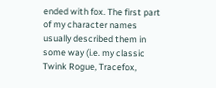ended with fox. The first part of my character names usually described them in some way (i.e. my classic Twink Rogue, Tracefox,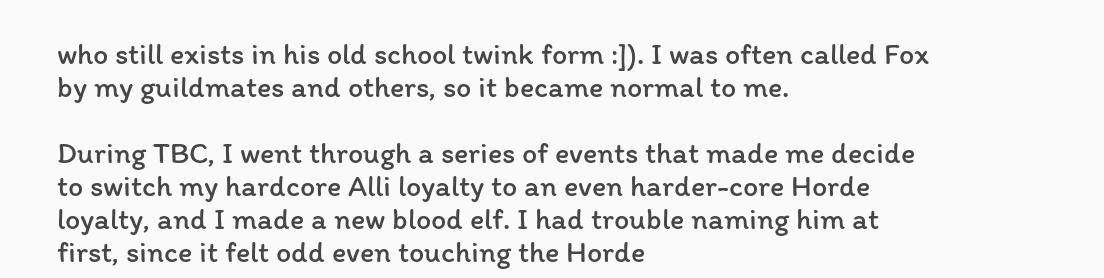who still exists in his old school twink form :]). I was often called Fox by my guildmates and others, so it became normal to me.

During TBC, I went through a series of events that made me decide to switch my hardcore Alli loyalty to an even harder-core Horde loyalty, and I made a new blood elf. I had trouble naming him at first, since it felt odd even touching the Horde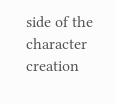side of the character creation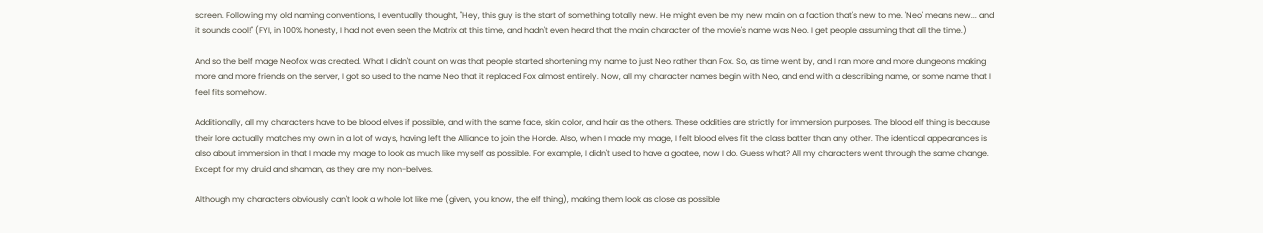screen. Following my old naming conventions, I eventually thought, "Hey, this guy is the start of something totally new. He might even be my new main on a faction that's new to me. 'Neo' means new... and it sounds cool!" (FYI, in 100% honesty, I had not even seen the Matrix at this time, and hadn't even heard that the main character of the movie's name was Neo. I get people assuming that all the time.)

And so the belf mage Neofox was created. What I didn't count on was that people started shortening my name to just Neo rather than Fox. So, as time went by, and I ran more and more dungeons making more and more friends on the server, I got so used to the name Neo that it replaced Fox almost entirely. Now, all my character names begin with Neo, and end with a describing name, or some name that I feel fits somehow.

Additionally, all my characters have to be blood elves if possible, and with the same face, skin color, and hair as the others. These oddities are strictly for immersion purposes. The blood elf thing is because their lore actually matches my own in a lot of ways, having left the Alliance to join the Horde. Also, when I made my mage, I felt blood elves fit the class batter than any other. The identical appearances is also about immersion in that I made my mage to look as much like myself as possible. For example, I didn't used to have a goatee, now I do. Guess what? All my characters went through the same change. Except for my druid and shaman, as they are my non-belves.

Although my characters obviously can't look a whole lot like me (given, you know, the elf thing), making them look as close as possible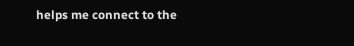helps me connect to the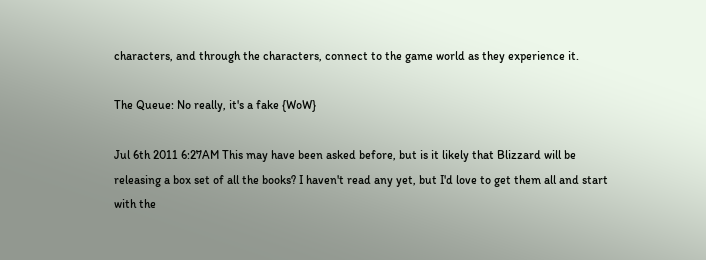characters, and through the characters, connect to the game world as they experience it.

The Queue: No really, it's a fake {WoW}

Jul 6th 2011 6:27AM This may have been asked before, but is it likely that Blizzard will be releasing a box set of all the books? I haven't read any yet, but I'd love to get them all and start with the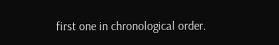first one in chronological order.